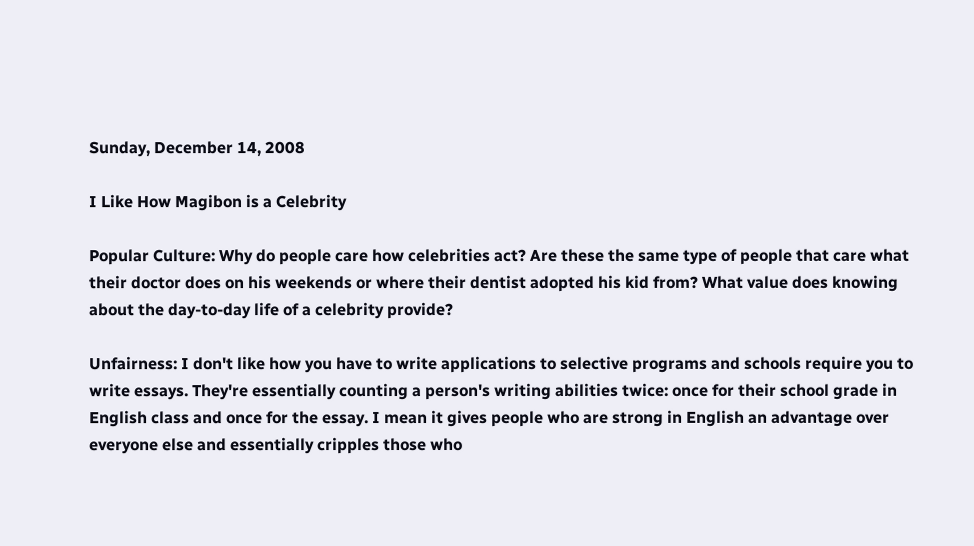Sunday, December 14, 2008

I Like How Magibon is a Celebrity

Popular Culture: Why do people care how celebrities act? Are these the same type of people that care what their doctor does on his weekends or where their dentist adopted his kid from? What value does knowing about the day-to-day life of a celebrity provide?

Unfairness: I don't like how you have to write applications to selective programs and schools require you to write essays. They're essentially counting a person's writing abilities twice: once for their school grade in English class and once for the essay. I mean it gives people who are strong in English an advantage over everyone else and essentially cripples those who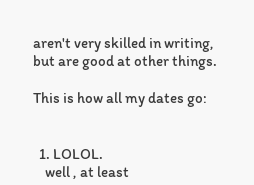aren't very skilled in writing, but are good at other things.

This is how all my dates go:


  1. LOLOL.
    well , at least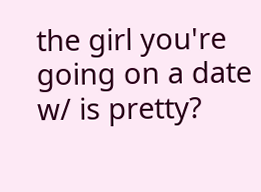the girl you're going on a date w/ is pretty?